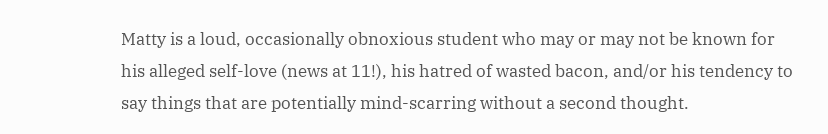Matty is a loud, occasionally obnoxious student who may or may not be known for his alleged self-love (news at 11!), his hatred of wasted bacon, and/or his tendency to say things that are potentially mind-scarring without a second thought.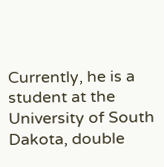Currently, he is a student at the University of South Dakota, double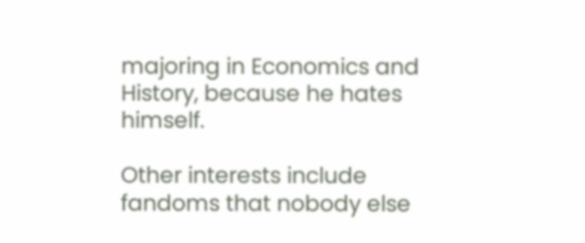majoring in Economics and History, because he hates himself.

Other interests include fandoms that nobody else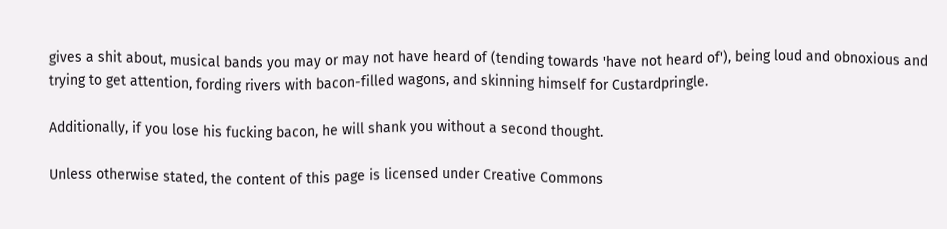gives a shit about, musical bands you may or may not have heard of (tending towards 'have not heard of'), being loud and obnoxious and trying to get attention, fording rivers with bacon-filled wagons, and skinning himself for Custardpringle.

Additionally, if you lose his fucking bacon, he will shank you without a second thought.

Unless otherwise stated, the content of this page is licensed under Creative Commons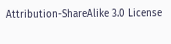Attribution-ShareAlike 3.0 License